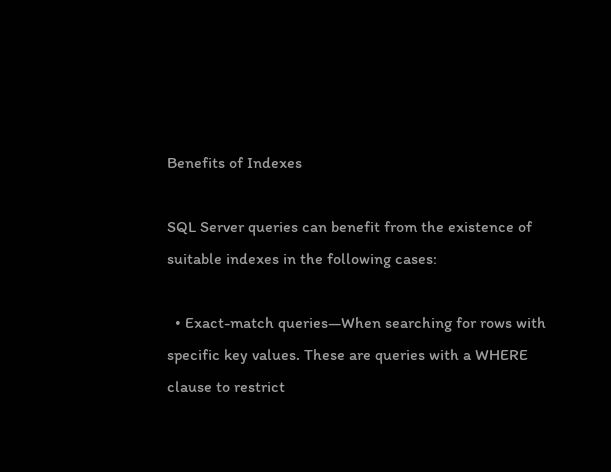Benefits of Indexes

SQL Server queries can benefit from the existence of suitable indexes in the following cases:

  • Exact-match queries—When searching for rows with specific key values. These are queries with a WHERE clause to restrict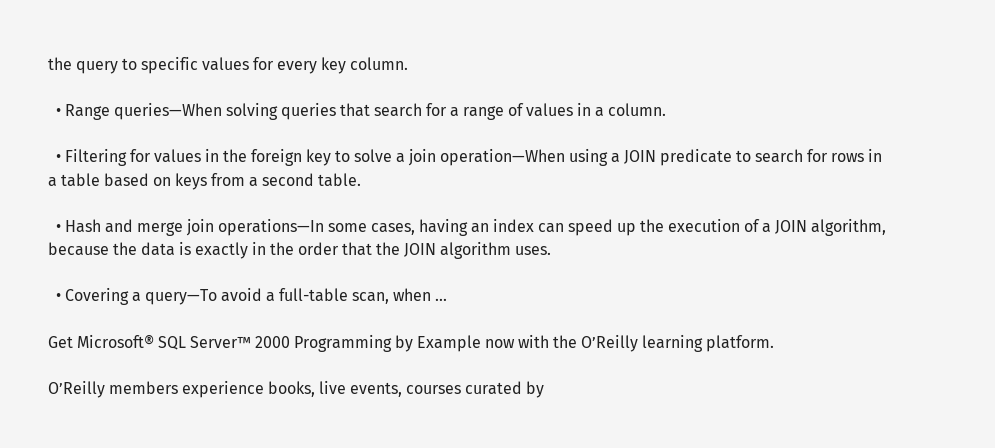the query to specific values for every key column.

  • Range queries—When solving queries that search for a range of values in a column.

  • Filtering for values in the foreign key to solve a join operation—When using a JOIN predicate to search for rows in a table based on keys from a second table.

  • Hash and merge join operations—In some cases, having an index can speed up the execution of a JOIN algorithm, because the data is exactly in the order that the JOIN algorithm uses.

  • Covering a query—To avoid a full-table scan, when ...

Get Microsoft® SQL Server™ 2000 Programming by Example now with the O’Reilly learning platform.

O’Reilly members experience books, live events, courses curated by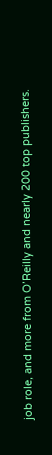job role, and more from O’Reilly and nearly 200 top publishers.